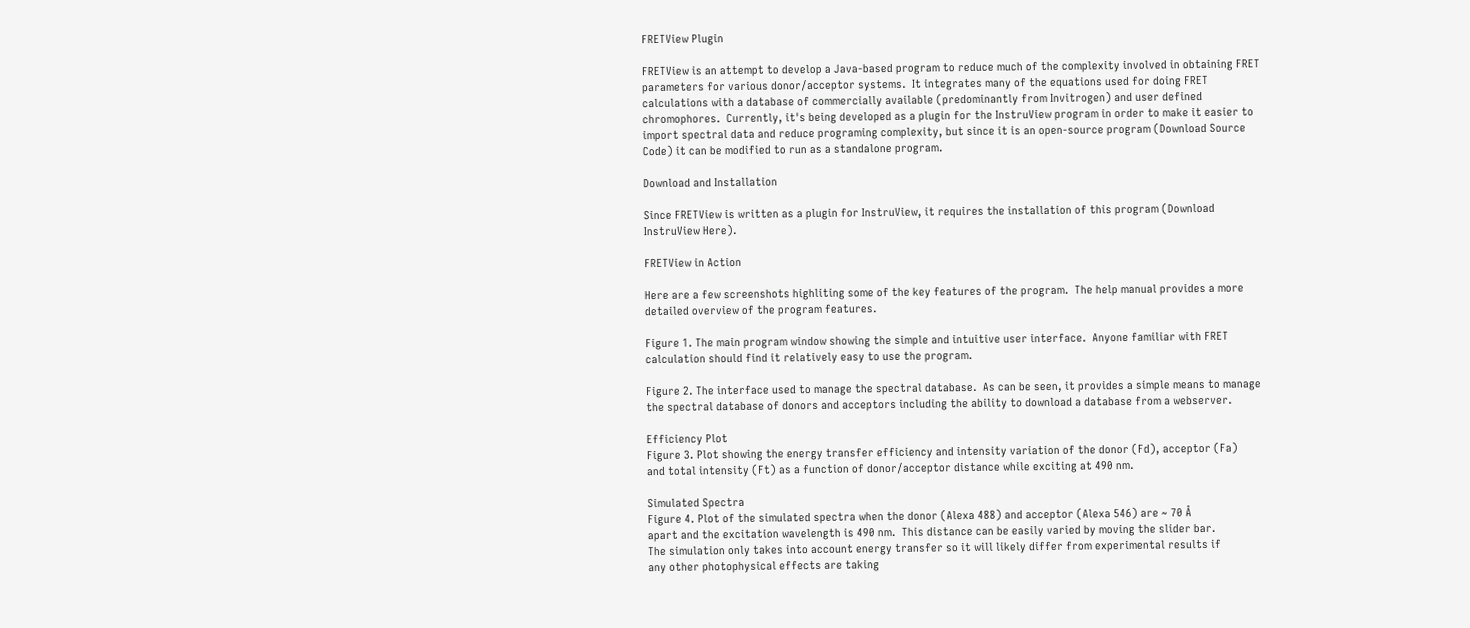FRETView Plugin

FRETView is an attempt to develop a Java-based program to reduce much of the complexity involved in obtaining FRET parameters for various donor/acceptor systems.  It integrates many of the equations used for doing FRET calculations with a database of commercially available (predominantly from Invitrogen) and user defined chromophores.  Currently, it's being developed as a plugin for the InstruView program in order to make it easier to import spectral data and reduce programing complexity, but since it is an open-source program (Download Source Code) it can be modified to run as a standalone program.

Download and Installation

Since FRETView is written as a plugin for InstruView, it requires the installation of this program (Download InstruView Here).

FRETView in Action

Here are a few screenshots highliting some of the key features of the program.  The help manual provides a more detailed overview of the program features.

Figure 1. The main program window showing the simple and intuitive user interface.  Anyone familiar with FRET
calculation should find it relatively easy to use the program.

Figure 2. The interface used to manage the spectral database.  As can be seen, it provides a simple means to manage
the spectral database of donors and acceptors including the ability to download a database from a webserver.

Efficiency Plot
Figure 3. Plot showing the energy transfer efficiency and intensity variation of the donor (Fd), acceptor (Fa)
and total intensity (Ft) as a function of donor/acceptor distance while exciting at 490 nm.

Simulated Spectra
Figure 4. Plot of the simulated spectra when the donor (Alexa 488) and acceptor (Alexa 546) are ~ 70 Å
apart and the excitation wavelength is 490 nm.  This distance can be easily varied by moving the slider bar.
The simulation only takes into account energy transfer so it will likely differ from experimental results if
any other photophysical effects are taking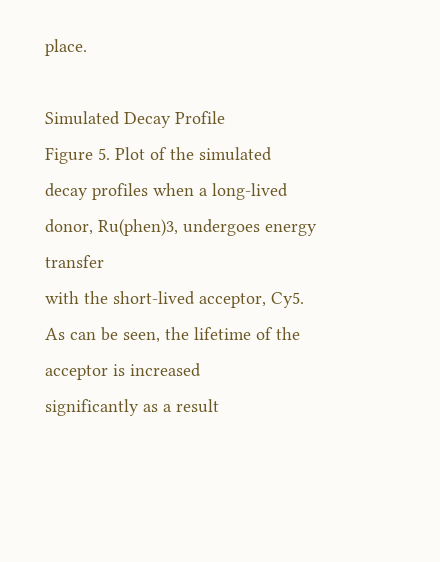place.

Simulated Decay Profile
Figure 5. Plot of the simulated decay profiles when a long-lived donor, Ru(phen)3, undergoes energy transfer
with the short-lived acceptor, Cy5.  As can be seen, the lifetime of the acceptor is increased
significantly as a result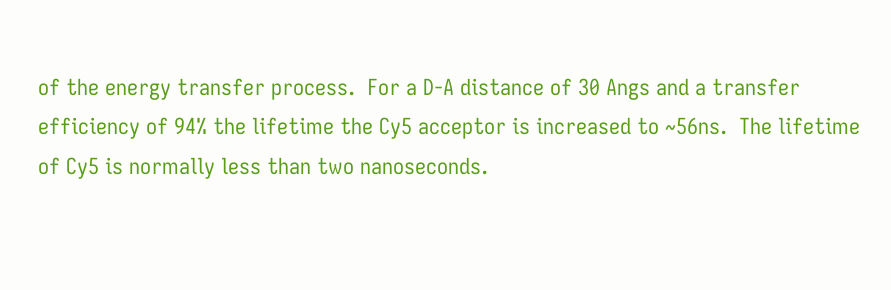of the energy transfer process.  For a D-A distance of 30 Angs and a transfer efficiency of 94% the lifetime the Cy5 acceptor is increased to ~56ns.  The lifetime of Cy5 is normally less than two nanoseconds.